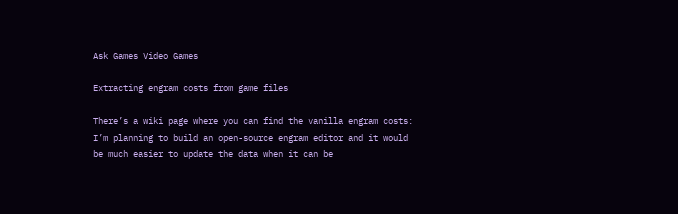Ask Games Video Games

Extracting engram costs from game files

There’s a wiki page where you can find the vanilla engram costs: I’m planning to build an open-source engram editor and it would be much easier to update the data when it can be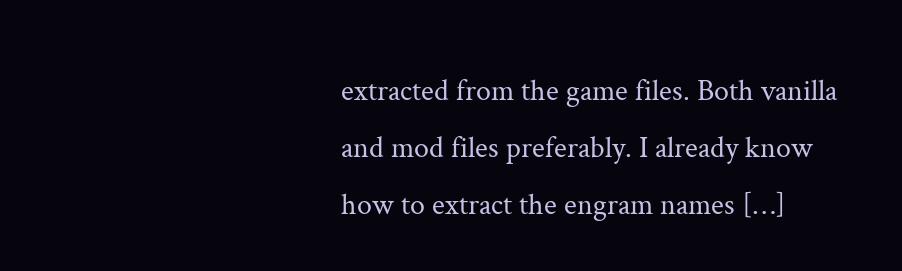extracted from the game files. Both vanilla and mod files preferably. I already know how to extract the engram names […]